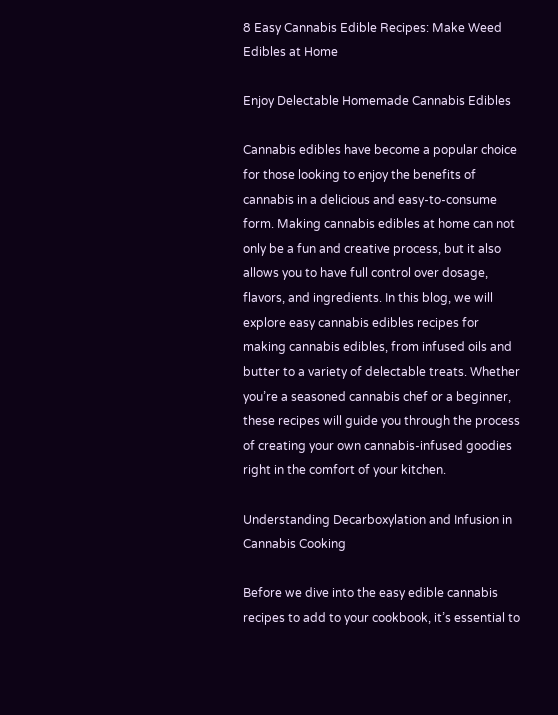8 Easy Cannabis Edible Recipes: Make Weed Edibles at Home

Enjoy Delectable Homemade Cannabis Edibles

Cannabis edibles have become a popular choice for those looking to enjoy the benefits of cannabis in a delicious and easy-to-consume form. Making cannabis edibles at home can not only be a fun and creative process, but it also allows you to have full control over dosage, flavors, and ingredients. In this blog, we will explore easy cannabis edibles recipes for making cannabis edibles, from infused oils and butter to a variety of delectable treats. Whether you’re a seasoned cannabis chef or a beginner, these recipes will guide you through the process of creating your own cannabis-infused goodies right in the comfort of your kitchen.

Understanding Decarboxylation and Infusion in Cannabis Cooking

Before we dive into the easy edible cannabis recipes to add to your cookbook, it’s essential to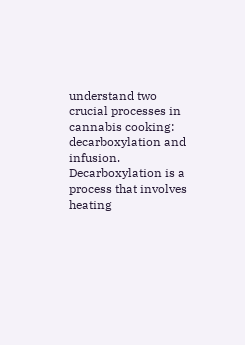understand two crucial processes in cannabis cooking: decarboxylation and infusion. Decarboxylation is a process that involves heating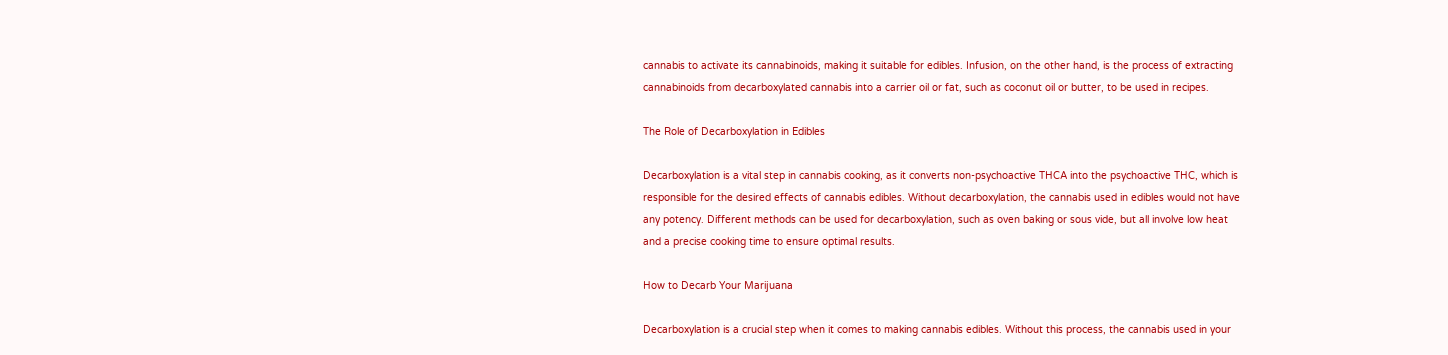cannabis to activate its cannabinoids, making it suitable for edibles. Infusion, on the other hand, is the process of extracting cannabinoids from decarboxylated cannabis into a carrier oil or fat, such as coconut oil or butter, to be used in recipes.

The Role of Decarboxylation in Edibles

Decarboxylation is a vital step in cannabis cooking, as it converts non-psychoactive THCA into the psychoactive THC, which is responsible for the desired effects of cannabis edibles. Without decarboxylation, the cannabis used in edibles would not have any potency. Different methods can be used for decarboxylation, such as oven baking or sous vide, but all involve low heat and a precise cooking time to ensure optimal results.

How to Decarb Your Marijuana

Decarboxylation is a crucial step when it comes to making cannabis edibles. Without this process, the cannabis used in your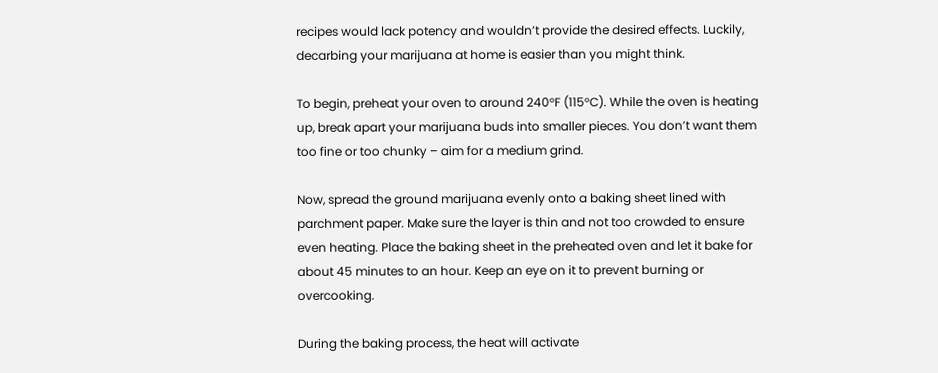recipes would lack potency and wouldn’t provide the desired effects. Luckily, decarbing your marijuana at home is easier than you might think.

To begin, preheat your oven to around 240°F (115°C). While the oven is heating up, break apart your marijuana buds into smaller pieces. You don’t want them too fine or too chunky – aim for a medium grind.

Now, spread the ground marijuana evenly onto a baking sheet lined with parchment paper. Make sure the layer is thin and not too crowded to ensure even heating. Place the baking sheet in the preheated oven and let it bake for about 45 minutes to an hour. Keep an eye on it to prevent burning or overcooking.

During the baking process, the heat will activate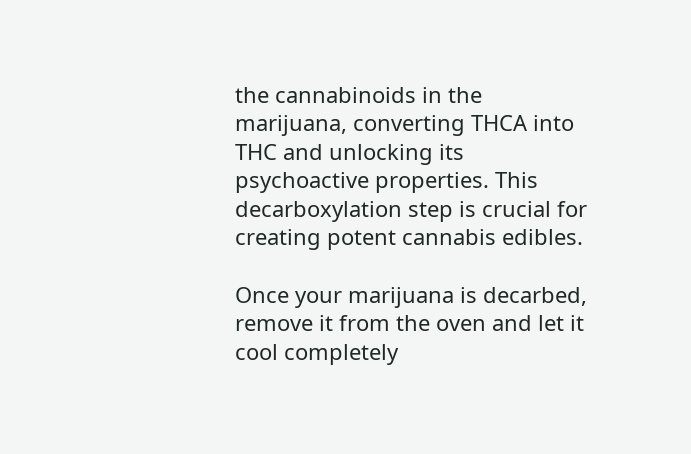the cannabinoids in the marijuana, converting THCA into THC and unlocking its psychoactive properties. This decarboxylation step is crucial for creating potent cannabis edibles.

Once your marijuana is decarbed, remove it from the oven and let it cool completely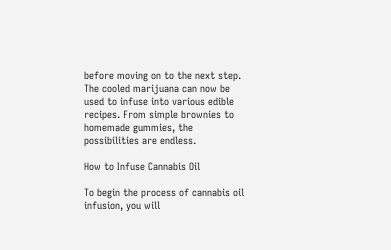before moving on to the next step. The cooled marijuana can now be used to infuse into various edible recipes. From simple brownies to homemade gummies, the possibilities are endless.

How to Infuse Cannabis Oil

To begin the process of cannabis oil infusion, you will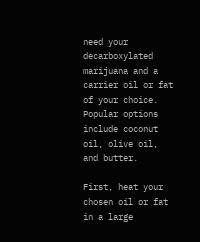need your decarboxylated marijuana and a carrier oil or fat of your choice. Popular options include coconut oil, olive oil, and butter.

First, heat your chosen oil or fat in a large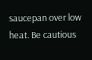saucepan over low heat. Be cautious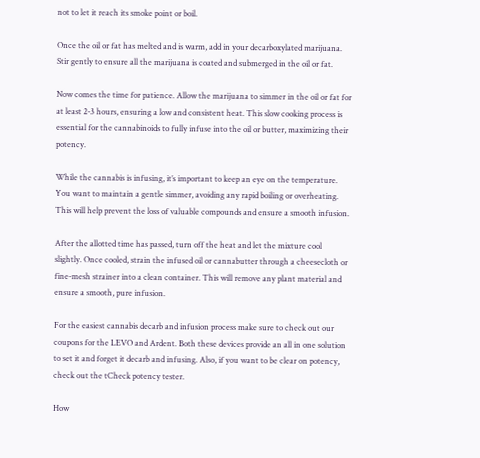not to let it reach its smoke point or boil.

Once the oil or fat has melted and is warm, add in your decarboxylated marijuana. Stir gently to ensure all the marijuana is coated and submerged in the oil or fat.

Now comes the time for patience. Allow the marijuana to simmer in the oil or fat for at least 2-3 hours, ensuring a low and consistent heat. This slow cooking process is essential for the cannabinoids to fully infuse into the oil or butter, maximizing their potency.

While the cannabis is infusing, it’s important to keep an eye on the temperature. You want to maintain a gentle simmer, avoiding any rapid boiling or overheating. This will help prevent the loss of valuable compounds and ensure a smooth infusion.

After the allotted time has passed, turn off the heat and let the mixture cool slightly. Once cooled, strain the infused oil or cannabutter through a cheesecloth or fine-mesh strainer into a clean container. This will remove any plant material and ensure a smooth, pure infusion.

For the easiest cannabis decarb and infusion process make sure to check out our coupons for the LEVO and Ardent. Both these devices provide an all in one solution to set it and forget it decarb and infusing. Also, if you want to be clear on potency, check out the tCheck potency tester.

How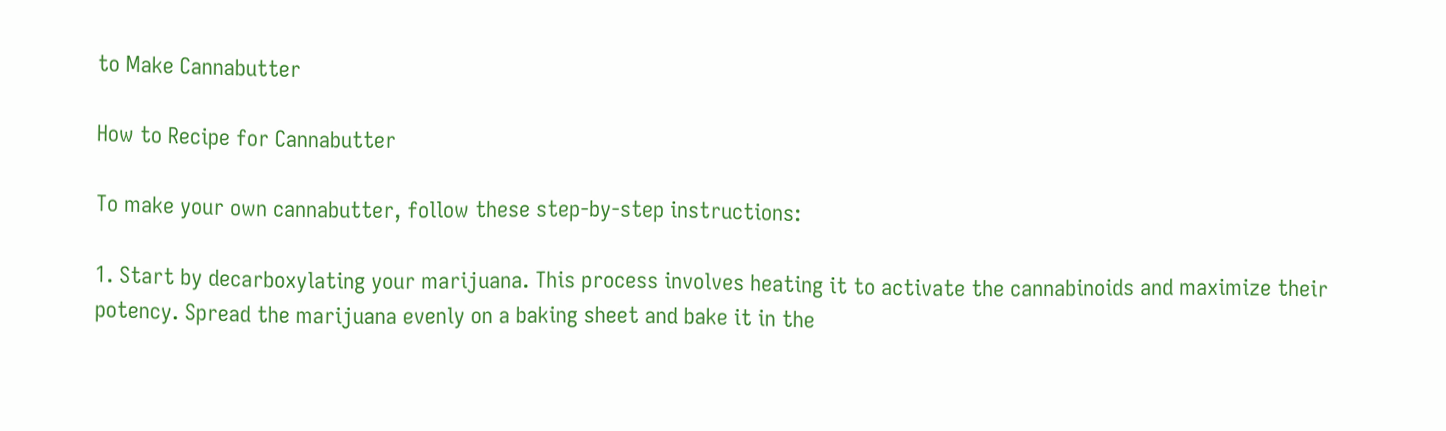to Make Cannabutter

How to Recipe for Cannabutter

To make your own cannabutter, follow these step-by-step instructions:

1. Start by decarboxylating your marijuana. This process involves heating it to activate the cannabinoids and maximize their potency. Spread the marijuana evenly on a baking sheet and bake it in the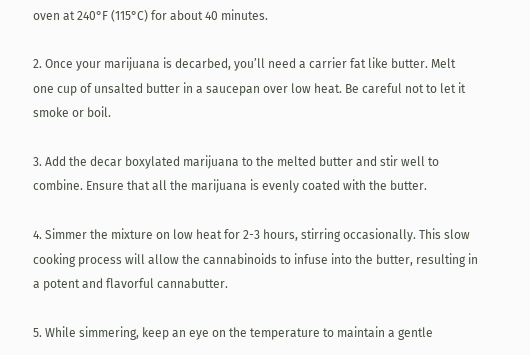oven at 240°F (115°C) for about 40 minutes.

2. Once your marijuana is decarbed, you’ll need a carrier fat like butter. Melt one cup of unsalted butter in a saucepan over low heat. Be careful not to let it smoke or boil.

3. Add the decar boxylated marijuana to the melted butter and stir well to combine. Ensure that all the marijuana is evenly coated with the butter.

4. Simmer the mixture on low heat for 2-3 hours, stirring occasionally. This slow cooking process will allow the cannabinoids to infuse into the butter, resulting in a potent and flavorful cannabutter.

5. While simmering, keep an eye on the temperature to maintain a gentle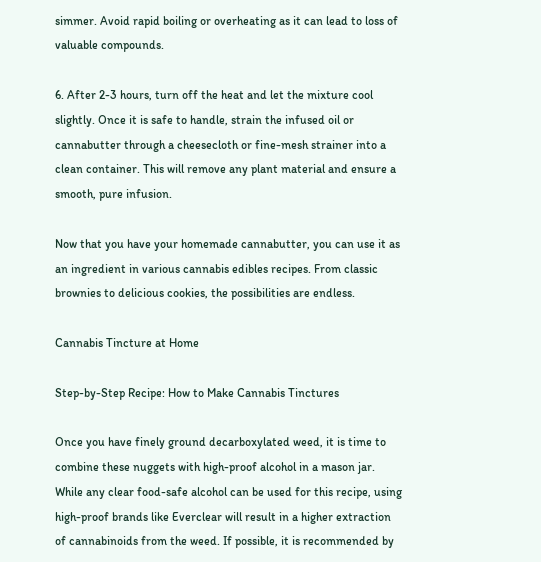simmer. Avoid rapid boiling or overheating as it can lead to loss of valuable compounds.

6. After 2-3 hours, turn off the heat and let the mixture cool slightly. Once it is safe to handle, strain the infused oil or cannabutter through a cheesecloth or fine-mesh strainer into a clean container. This will remove any plant material and ensure a smooth, pure infusion.

Now that you have your homemade cannabutter, you can use it as an ingredient in various cannabis edibles recipes. From classic brownies to delicious cookies, the possibilities are endless.

Cannabis Tincture at Home

Step-by-Step Recipe: How to Make Cannabis Tinctures

Once you have finely ground decarboxylated weed, it is time to combine these nuggets with high-proof alcohol in a mason jar. While any clear food-safe alcohol can be used for this recipe, using high-proof brands like Everclear will result in a higher extraction of cannabinoids from the weed. If possible, it is recommended by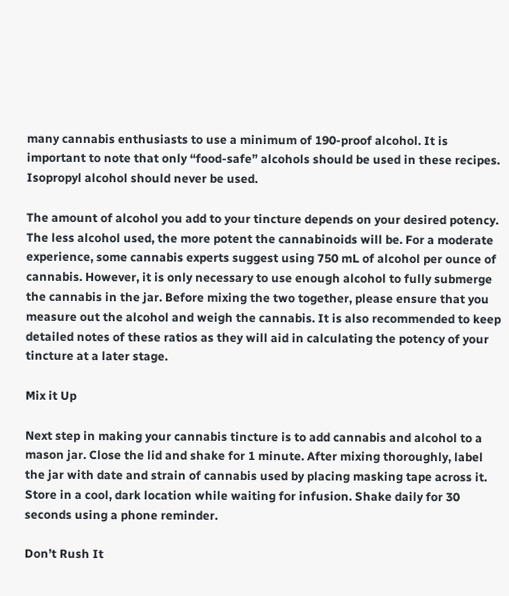many cannabis enthusiasts to use a minimum of 190-proof alcohol. It is important to note that only “food-safe” alcohols should be used in these recipes. Isopropyl alcohol should never be used.

The amount of alcohol you add to your tincture depends on your desired potency. The less alcohol used, the more potent the cannabinoids will be. For a moderate experience, some cannabis experts suggest using 750 mL of alcohol per ounce of cannabis. However, it is only necessary to use enough alcohol to fully submerge the cannabis in the jar. Before mixing the two together, please ensure that you measure out the alcohol and weigh the cannabis. It is also recommended to keep detailed notes of these ratios as they will aid in calculating the potency of your tincture at a later stage.

Mix it Up

Next step in making your cannabis tincture is to add cannabis and alcohol to a mason jar. Close the lid and shake for 1 minute. After mixing thoroughly, label the jar with date and strain of cannabis used by placing masking tape across it. Store in a cool, dark location while waiting for infusion. Shake daily for 30 seconds using a phone reminder.

Don’t Rush It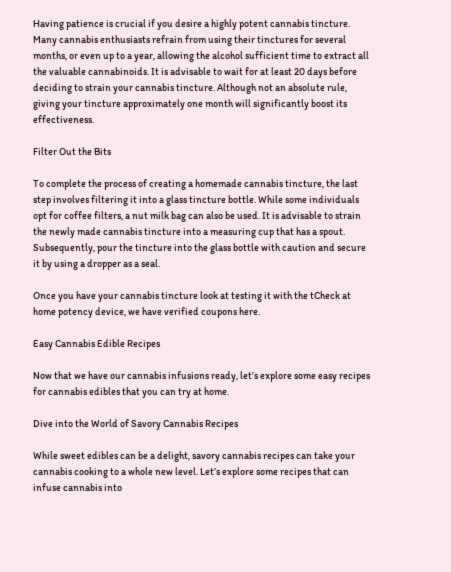Having patience is crucial if you desire a highly potent cannabis tincture. Many cannabis enthusiasts refrain from using their tinctures for several months, or even up to a year, allowing the alcohol sufficient time to extract all the valuable cannabinoids. It is advisable to wait for at least 20 days before deciding to strain your cannabis tincture. Although not an absolute rule, giving your tincture approximately one month will significantly boost its effectiveness.

Filter Out the Bits

To complete the process of creating a homemade cannabis tincture, the last step involves filtering it into a glass tincture bottle. While some individuals opt for coffee filters, a nut milk bag can also be used. It is advisable to strain the newly made cannabis tincture into a measuring cup that has a spout. Subsequently, pour the tincture into the glass bottle with caution and secure it by using a dropper as a seal.

Once you have your cannabis tincture look at testing it with the tCheck at home potency device, we have verified coupons here.

Easy Cannabis Edible Recipes

Now that we have our cannabis infusions ready, let’s explore some easy recipes for cannabis edibles that you can try at home.

Dive into the World of Savory Cannabis Recipes

While sweet edibles can be a delight, savory cannabis recipes can take your cannabis cooking to a whole new level. Let’s explore some recipes that can infuse cannabis into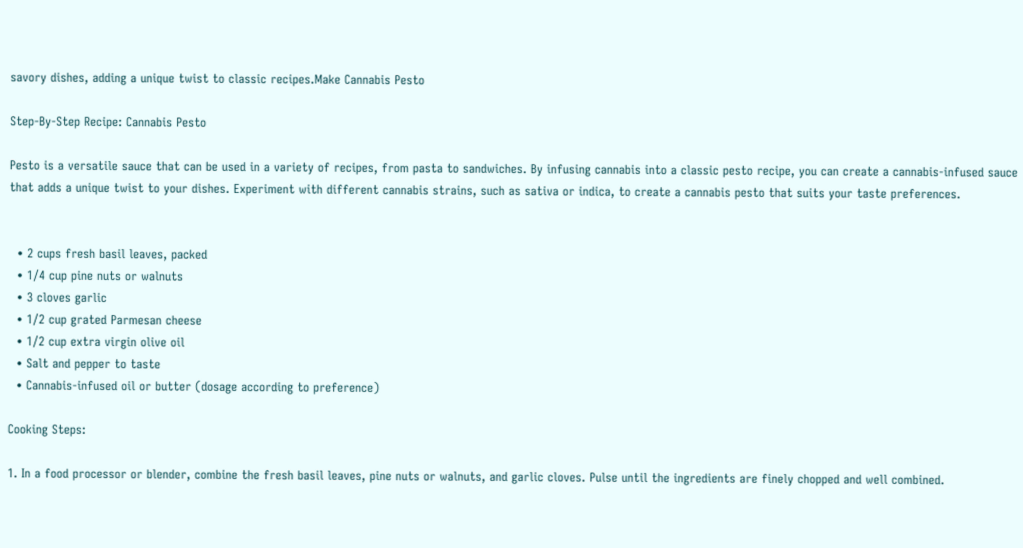savory dishes, adding a unique twist to classic recipes.Make Cannabis Pesto

Step-By-Step Recipe: Cannabis Pesto

Pesto is a versatile sauce that can be used in a variety of recipes, from pasta to sandwiches. By infusing cannabis into a classic pesto recipe, you can create a cannabis-infused sauce that adds a unique twist to your dishes. Experiment with different cannabis strains, such as sativa or indica, to create a cannabis pesto that suits your taste preferences.


  • 2 cups fresh basil leaves, packed
  • 1/4 cup pine nuts or walnuts
  • 3 cloves garlic
  • 1/2 cup grated Parmesan cheese
  • 1/2 cup extra virgin olive oil
  • Salt and pepper to taste
  • Cannabis-infused oil or butter (dosage according to preference)

Cooking Steps:

1. In a food processor or blender, combine the fresh basil leaves, pine nuts or walnuts, and garlic cloves. Pulse until the ingredients are finely chopped and well combined.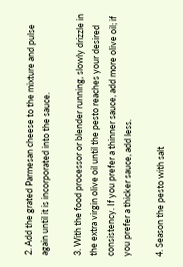2. Add the grated Parmesan cheese to the mixture and pulse again until it is incorporated into the sauce.

3. With the food processor or blender running, slowly drizzle in the extra virgin olive oil until the pesto reaches your desired consistency. If you prefer a thinner sauce, add more olive oil; if you prefer a thicker sauce, add less.

4. Season the pesto with salt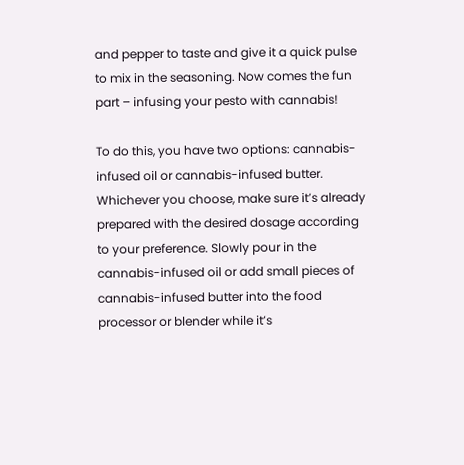and pepper to taste and give it a quick pulse to mix in the seasoning. Now comes the fun part – infusing your pesto with cannabis!

To do this, you have two options: cannabis-infused oil or cannabis-infused butter. Whichever you choose, make sure it’s already prepared with the desired dosage according to your preference. Slowly pour in the cannabis-infused oil or add small pieces of cannabis-infused butter into the food processor or blender while it’s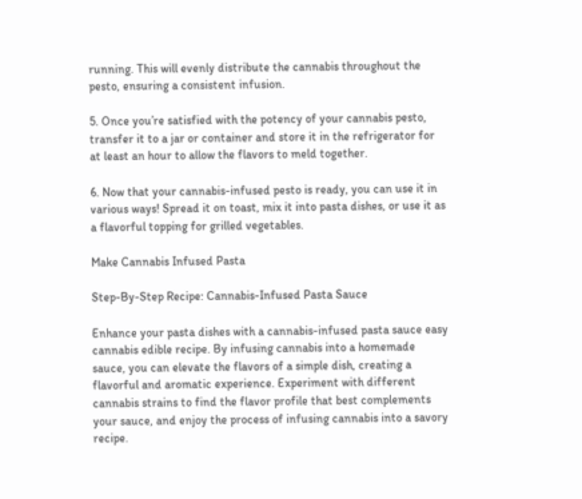running. This will evenly distribute the cannabis throughout the pesto, ensuring a consistent infusion.

5. Once you’re satisfied with the potency of your cannabis pesto, transfer it to a jar or container and store it in the refrigerator for at least an hour to allow the flavors to meld together.

6. Now that your cannabis-infused pesto is ready, you can use it in various ways! Spread it on toast, mix it into pasta dishes, or use it as a flavorful topping for grilled vegetables.

Make Cannabis Infused Pasta

Step-By-Step Recipe: Cannabis-Infused Pasta Sauce

Enhance your pasta dishes with a cannabis-infused pasta sauce easy cannabis edible recipe. By infusing cannabis into a homemade sauce, you can elevate the flavors of a simple dish, creating a flavorful and aromatic experience. Experiment with different cannabis strains to find the flavor profile that best complements your sauce, and enjoy the process of infusing cannabis into a savory recipe.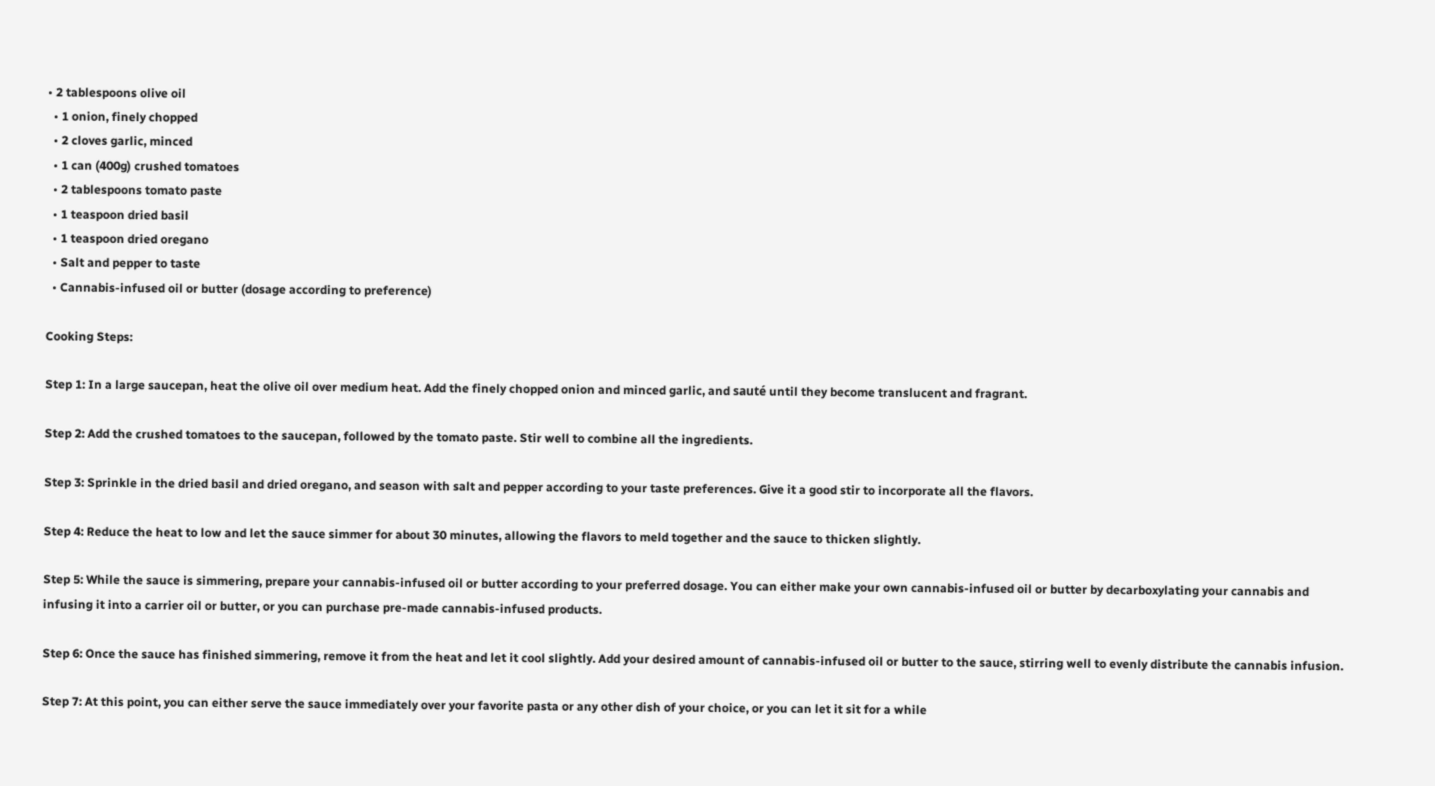• 2 tablespoons olive oil
  • 1 onion, finely chopped
  • 2 cloves garlic, minced
  • 1 can (400g) crushed tomatoes
  • 2 tablespoons tomato paste
  • 1 teaspoon dried basil
  • 1 teaspoon dried oregano
  • Salt and pepper to taste
  • Cannabis-infused oil or butter (dosage according to preference)

Cooking Steps:

Step 1: In a large saucepan, heat the olive oil over medium heat. Add the finely chopped onion and minced garlic, and sauté until they become translucent and fragrant.

Step 2: Add the crushed tomatoes to the saucepan, followed by the tomato paste. Stir well to combine all the ingredients.

Step 3: Sprinkle in the dried basil and dried oregano, and season with salt and pepper according to your taste preferences. Give it a good stir to incorporate all the flavors.

Step 4: Reduce the heat to low and let the sauce simmer for about 30 minutes, allowing the flavors to meld together and the sauce to thicken slightly.

Step 5: While the sauce is simmering, prepare your cannabis-infused oil or butter according to your preferred dosage. You can either make your own cannabis-infused oil or butter by decarboxylating your cannabis and infusing it into a carrier oil or butter, or you can purchase pre-made cannabis-infused products.

Step 6: Once the sauce has finished simmering, remove it from the heat and let it cool slightly. Add your desired amount of cannabis-infused oil or butter to the sauce, stirring well to evenly distribute the cannabis infusion.

Step 7: At this point, you can either serve the sauce immediately over your favorite pasta or any other dish of your choice, or you can let it sit for a while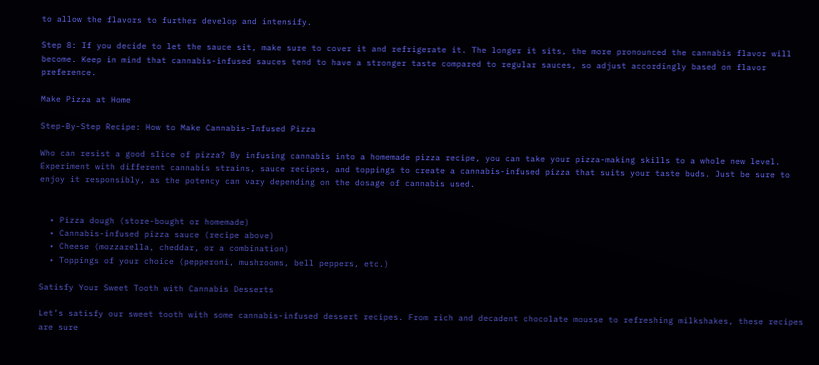to allow the flavors to further develop and intensify.

Step 8: If you decide to let the sauce sit, make sure to cover it and refrigerate it. The longer it sits, the more pronounced the cannabis flavor will become. Keep in mind that cannabis-infused sauces tend to have a stronger taste compared to regular sauces, so adjust accordingly based on flavor preference.

Make Pizza at Home

Step-By-Step Recipe: How to Make Cannabis-Infused Pizza

Who can resist a good slice of pizza? By infusing cannabis into a homemade pizza recipe, you can take your pizza-making skills to a whole new level. Experiment with different cannabis strains, sauce recipes, and toppings to create a cannabis-infused pizza that suits your taste buds. Just be sure to enjoy it responsibly, as the potency can vary depending on the dosage of cannabis used.


  • Pizza dough (store-bought or homemade)
  • Cannabis-infused pizza sauce (recipe above)
  • Cheese (mozzarella, cheddar, or a combination)
  • Toppings of your choice (pepperoni, mushrooms, bell peppers, etc.)

Satisfy Your Sweet Tooth with Cannabis Desserts

Let’s satisfy our sweet tooth with some cannabis-infused dessert recipes. From rich and decadent chocolate mousse to refreshing milkshakes, these recipes are sure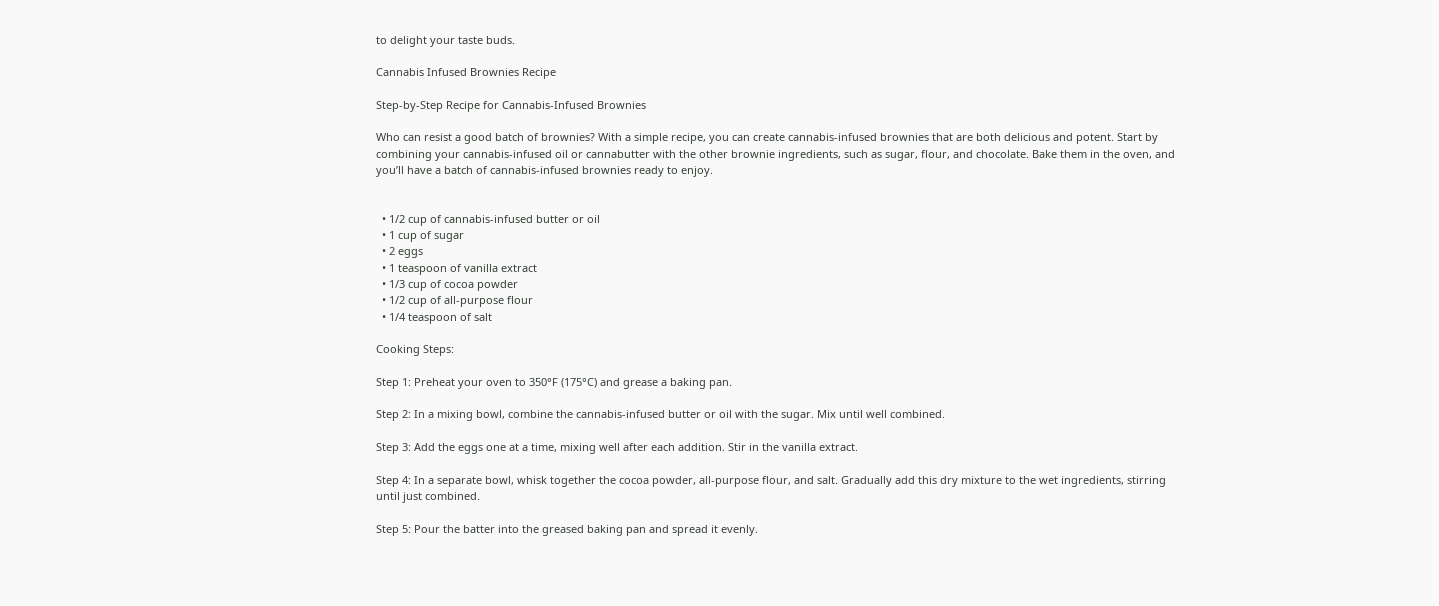to delight your taste buds.

Cannabis Infused Brownies Recipe

Step-by-Step Recipe for Cannabis-Infused Brownies

Who can resist a good batch of brownies? With a simple recipe, you can create cannabis-infused brownies that are both delicious and potent. Start by combining your cannabis-infused oil or cannabutter with the other brownie ingredients, such as sugar, flour, and chocolate. Bake them in the oven, and you’ll have a batch of cannabis-infused brownies ready to enjoy.


  • 1/2 cup of cannabis-infused butter or oil
  • 1 cup of sugar
  • 2 eggs
  • 1 teaspoon of vanilla extract
  • 1/3 cup of cocoa powder
  • 1/2 cup of all-purpose flour
  • 1/4 teaspoon of salt

Cooking Steps:

Step 1: Preheat your oven to 350°F (175°C) and grease a baking pan.

Step 2: In a mixing bowl, combine the cannabis-infused butter or oil with the sugar. Mix until well combined.

Step 3: Add the eggs one at a time, mixing well after each addition. Stir in the vanilla extract.

Step 4: In a separate bowl, whisk together the cocoa powder, all-purpose flour, and salt. Gradually add this dry mixture to the wet ingredients, stirring until just combined.

Step 5: Pour the batter into the greased baking pan and spread it evenly.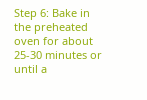Step 6: Bake in the preheated oven for about 25-30 minutes or until a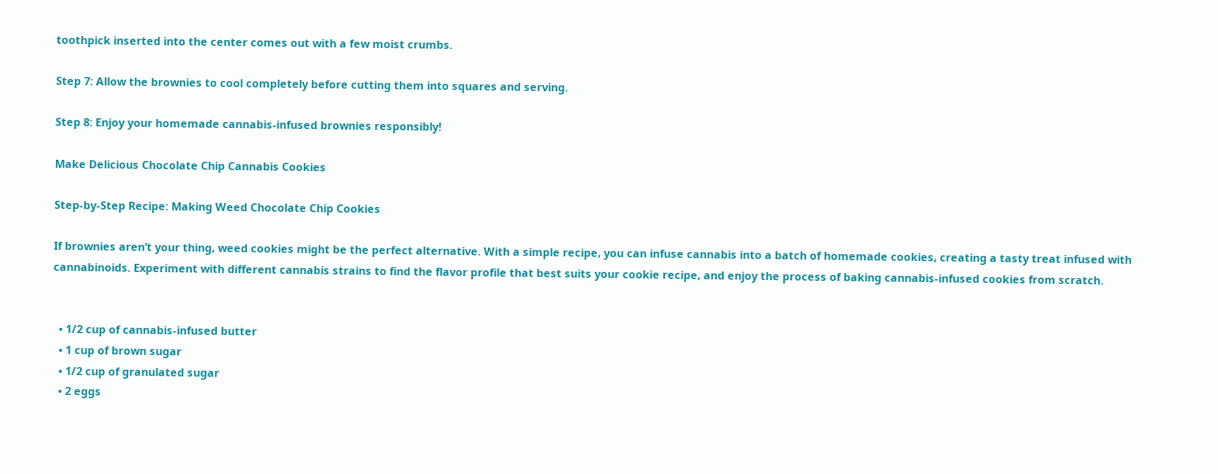toothpick inserted into the center comes out with a few moist crumbs.

Step 7: Allow the brownies to cool completely before cutting them into squares and serving.

Step 8: Enjoy your homemade cannabis-infused brownies responsibly!

Make Delicious Chocolate Chip Cannabis Cookies

Step-by-Step Recipe: Making Weed Chocolate Chip Cookies

If brownies aren’t your thing, weed cookies might be the perfect alternative. With a simple recipe, you can infuse cannabis into a batch of homemade cookies, creating a tasty treat infused with cannabinoids. Experiment with different cannabis strains to find the flavor profile that best suits your cookie recipe, and enjoy the process of baking cannabis-infused cookies from scratch.


  • 1/2 cup of cannabis-infused butter
  • 1 cup of brown sugar
  • 1/2 cup of granulated sugar
  • 2 eggs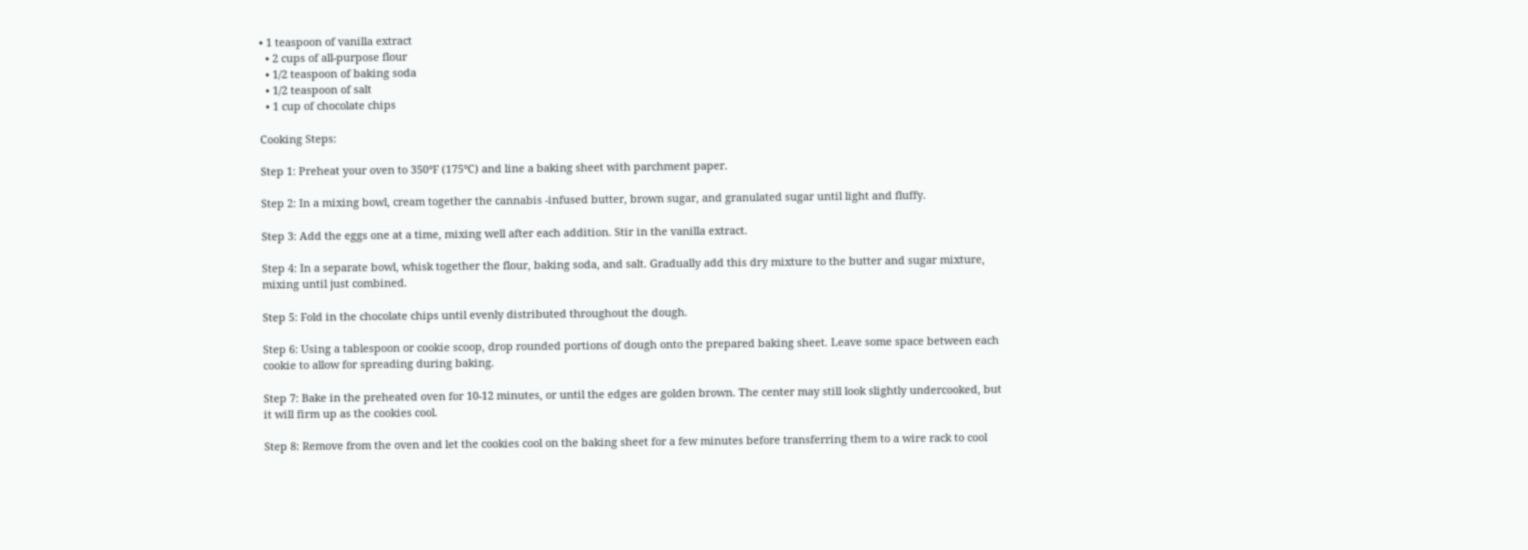• 1 teaspoon of vanilla extract
  • 2 cups of all-purpose flour
  • 1/2 teaspoon of baking soda
  • 1/2 teaspoon of salt
  • 1 cup of chocolate chips

Cooking Steps:

Step 1: Preheat your oven to 350°F (175°C) and line a baking sheet with parchment paper.

Step 2: In a mixing bowl, cream together the cannabis -infused butter, brown sugar, and granulated sugar until light and fluffy.

Step 3: Add the eggs one at a time, mixing well after each addition. Stir in the vanilla extract.

Step 4: In a separate bowl, whisk together the flour, baking soda, and salt. Gradually add this dry mixture to the butter and sugar mixture, mixing until just combined.

Step 5: Fold in the chocolate chips until evenly distributed throughout the dough.

Step 6: Using a tablespoon or cookie scoop, drop rounded portions of dough onto the prepared baking sheet. Leave some space between each cookie to allow for spreading during baking.

Step 7: Bake in the preheated oven for 10-12 minutes, or until the edges are golden brown. The center may still look slightly undercooked, but it will firm up as the cookies cool.

Step 8: Remove from the oven and let the cookies cool on the baking sheet for a few minutes before transferring them to a wire rack to cool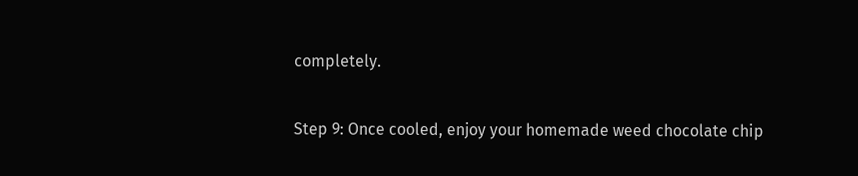completely.

Step 9: Once cooled, enjoy your homemade weed chocolate chip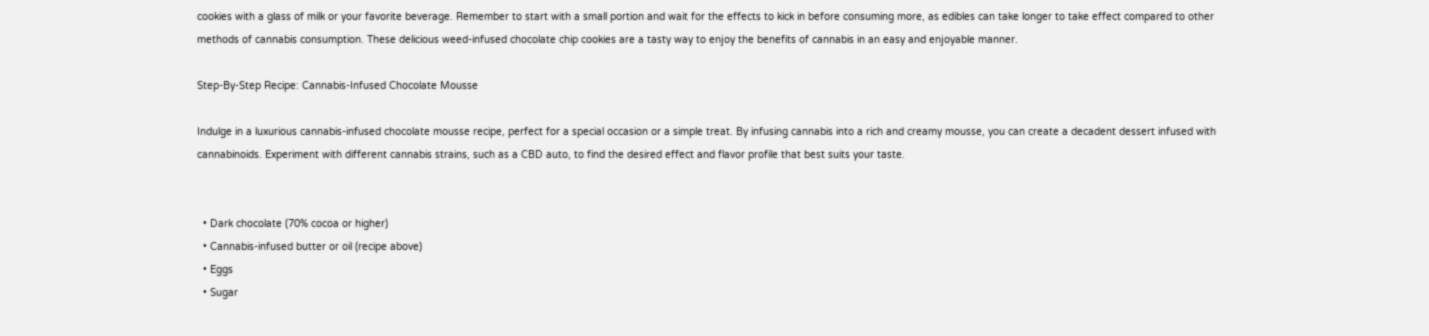cookies with a glass of milk or your favorite beverage. Remember to start with a small portion and wait for the effects to kick in before consuming more, as edibles can take longer to take effect compared to other methods of cannabis consumption. These delicious weed-infused chocolate chip cookies are a tasty way to enjoy the benefits of cannabis in an easy and enjoyable manner.

Step-By-Step Recipe: Cannabis-Infused Chocolate Mousse

Indulge in a luxurious cannabis-infused chocolate mousse recipe, perfect for a special occasion or a simple treat. By infusing cannabis into a rich and creamy mousse, you can create a decadent dessert infused with cannabinoids. Experiment with different cannabis strains, such as a CBD auto, to find the desired effect and flavor profile that best suits your taste.


  • Dark chocolate (70% cocoa or higher)
  • Cannabis-infused butter or oil (recipe above)
  • Eggs
  • Sugar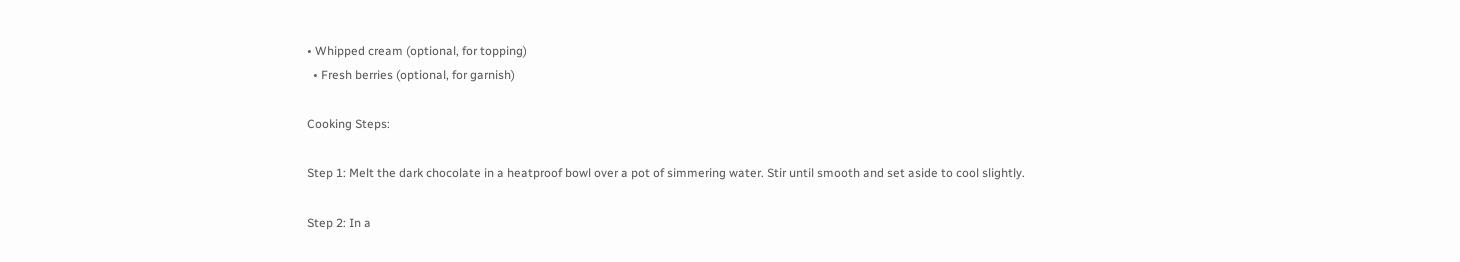• Whipped cream (optional, for topping)
  • Fresh berries (optional, for garnish)

Cooking Steps:

Step 1: Melt the dark chocolate in a heatproof bowl over a pot of simmering water. Stir until smooth and set aside to cool slightly.

Step 2: In a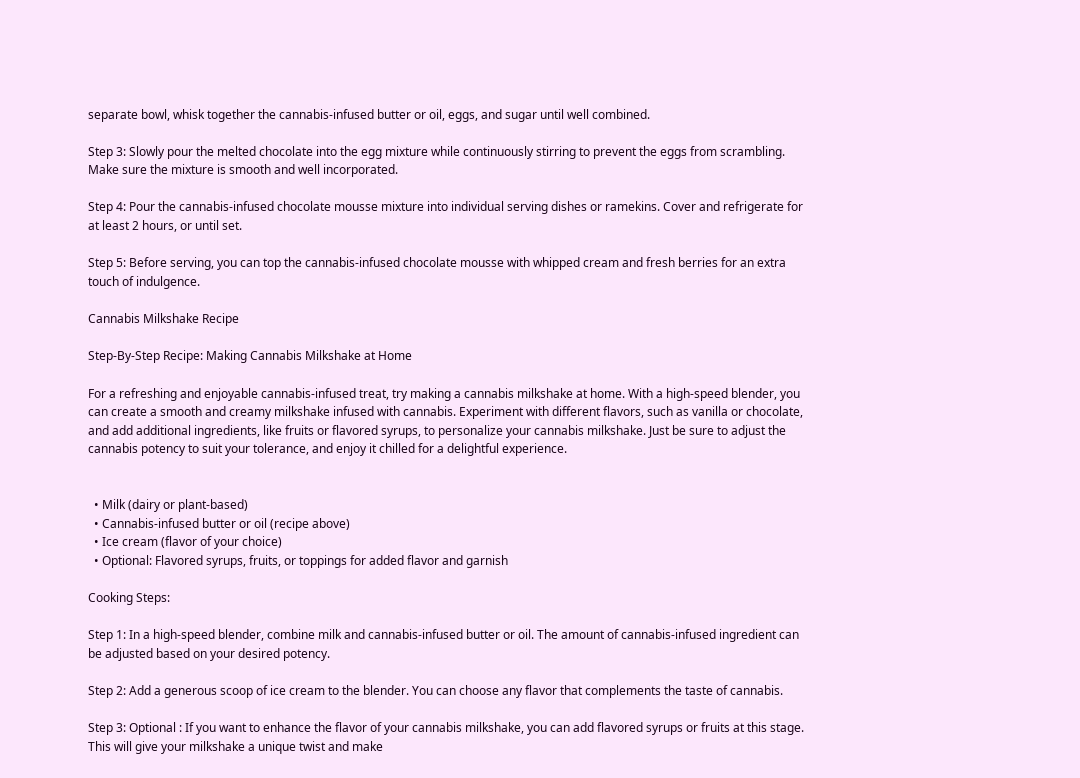separate bowl, whisk together the cannabis-infused butter or oil, eggs, and sugar until well combined.

Step 3: Slowly pour the melted chocolate into the egg mixture while continuously stirring to prevent the eggs from scrambling. Make sure the mixture is smooth and well incorporated.

Step 4: Pour the cannabis-infused chocolate mousse mixture into individual serving dishes or ramekins. Cover and refrigerate for at least 2 hours, or until set.

Step 5: Before serving, you can top the cannabis-infused chocolate mousse with whipped cream and fresh berries for an extra touch of indulgence.

Cannabis Milkshake Recipe

Step-By-Step Recipe: Making Cannabis Milkshake at Home

For a refreshing and enjoyable cannabis-infused treat, try making a cannabis milkshake at home. With a high-speed blender, you can create a smooth and creamy milkshake infused with cannabis. Experiment with different flavors, such as vanilla or chocolate, and add additional ingredients, like fruits or flavored syrups, to personalize your cannabis milkshake. Just be sure to adjust the cannabis potency to suit your tolerance, and enjoy it chilled for a delightful experience.


  • Milk (dairy or plant-based)
  • Cannabis-infused butter or oil (recipe above)
  • Ice cream (flavor of your choice)
  • Optional: Flavored syrups, fruits, or toppings for added flavor and garnish

Cooking Steps:

Step 1: In a high-speed blender, combine milk and cannabis-infused butter or oil. The amount of cannabis-infused ingredient can be adjusted based on your desired potency.

Step 2: Add a generous scoop of ice cream to the blender. You can choose any flavor that complements the taste of cannabis.

Step 3: Optional : If you want to enhance the flavor of your cannabis milkshake, you can add flavored syrups or fruits at this stage. This will give your milkshake a unique twist and make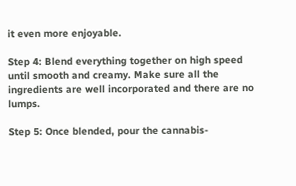it even more enjoyable.

Step 4: Blend everything together on high speed until smooth and creamy. Make sure all the ingredients are well incorporated and there are no lumps.

Step 5: Once blended, pour the cannabis-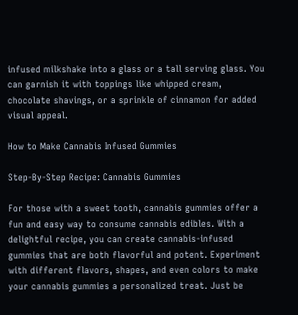infused milkshake into a glass or a tall serving glass. You can garnish it with toppings like whipped cream, chocolate shavings, or a sprinkle of cinnamon for added visual appeal.

How to Make Cannabis Infused Gummies

Step-By-Step Recipe: Cannabis Gummies

For those with a sweet tooth, cannabis gummies offer a fun and easy way to consume cannabis edibles. With a delightful recipe, you can create cannabis-infused gummies that are both flavorful and potent. Experiment with different flavors, shapes, and even colors to make your cannabis gummies a personalized treat. Just be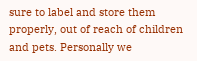sure to label and store them properly, out of reach of children and pets. Personally we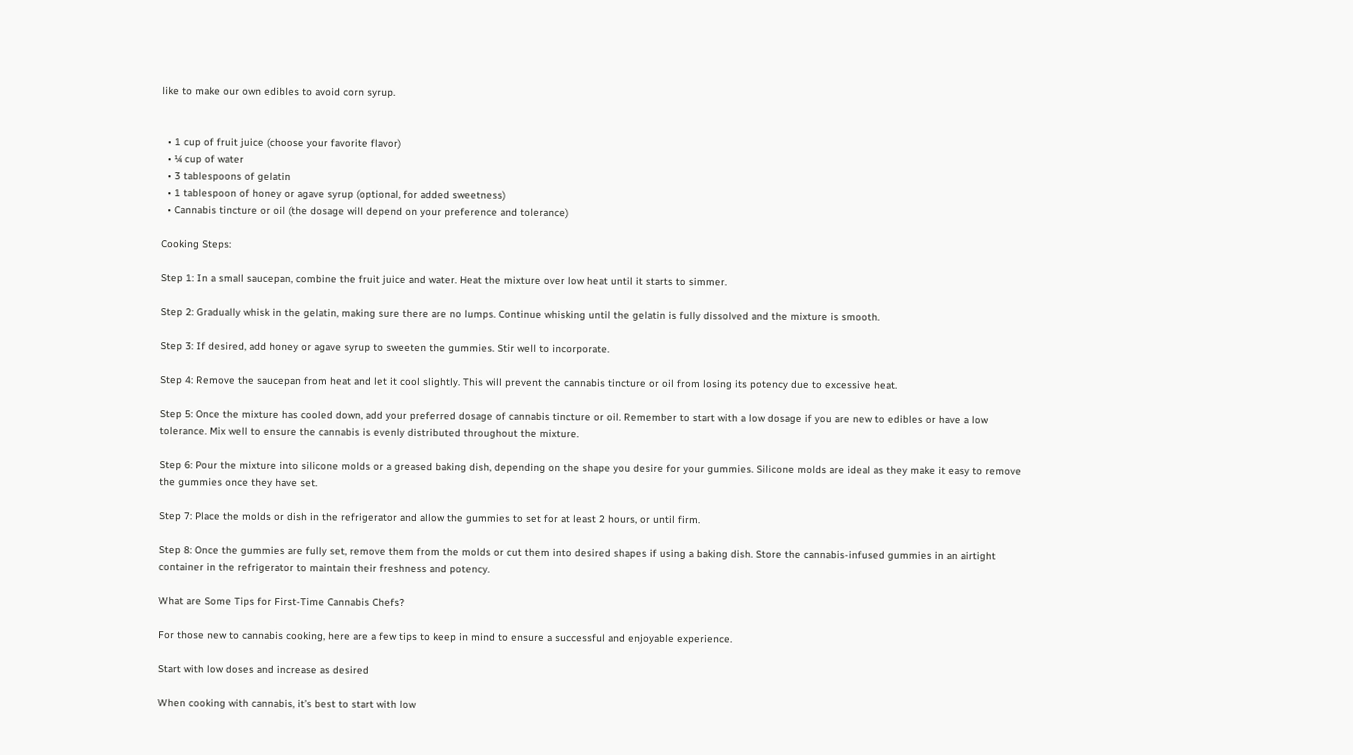like to make our own edibles to avoid corn syrup.


  • 1 cup of fruit juice (choose your favorite flavor)
  • ¼ cup of water
  • 3 tablespoons of gelatin
  • 1 tablespoon of honey or agave syrup (optional, for added sweetness)
  • Cannabis tincture or oil (the dosage will depend on your preference and tolerance)

Cooking Steps:

Step 1: In a small saucepan, combine the fruit juice and water. Heat the mixture over low heat until it starts to simmer.

Step 2: Gradually whisk in the gelatin, making sure there are no lumps. Continue whisking until the gelatin is fully dissolved and the mixture is smooth.

Step 3: If desired, add honey or agave syrup to sweeten the gummies. Stir well to incorporate.

Step 4: Remove the saucepan from heat and let it cool slightly. This will prevent the cannabis tincture or oil from losing its potency due to excessive heat.

Step 5: Once the mixture has cooled down, add your preferred dosage of cannabis tincture or oil. Remember to start with a low dosage if you are new to edibles or have a low tolerance. Mix well to ensure the cannabis is evenly distributed throughout the mixture.

Step 6: Pour the mixture into silicone molds or a greased baking dish, depending on the shape you desire for your gummies. Silicone molds are ideal as they make it easy to remove the gummies once they have set.

Step 7: Place the molds or dish in the refrigerator and allow the gummies to set for at least 2 hours, or until firm.

Step 8: Once the gummies are fully set, remove them from the molds or cut them into desired shapes if using a baking dish. Store the cannabis-infused gummies in an airtight container in the refrigerator to maintain their freshness and potency.

What are Some Tips for First-Time Cannabis Chefs?

For those new to cannabis cooking, here are a few tips to keep in mind to ensure a successful and enjoyable experience.

Start with low doses and increase as desired

When cooking with cannabis, it’s best to start with low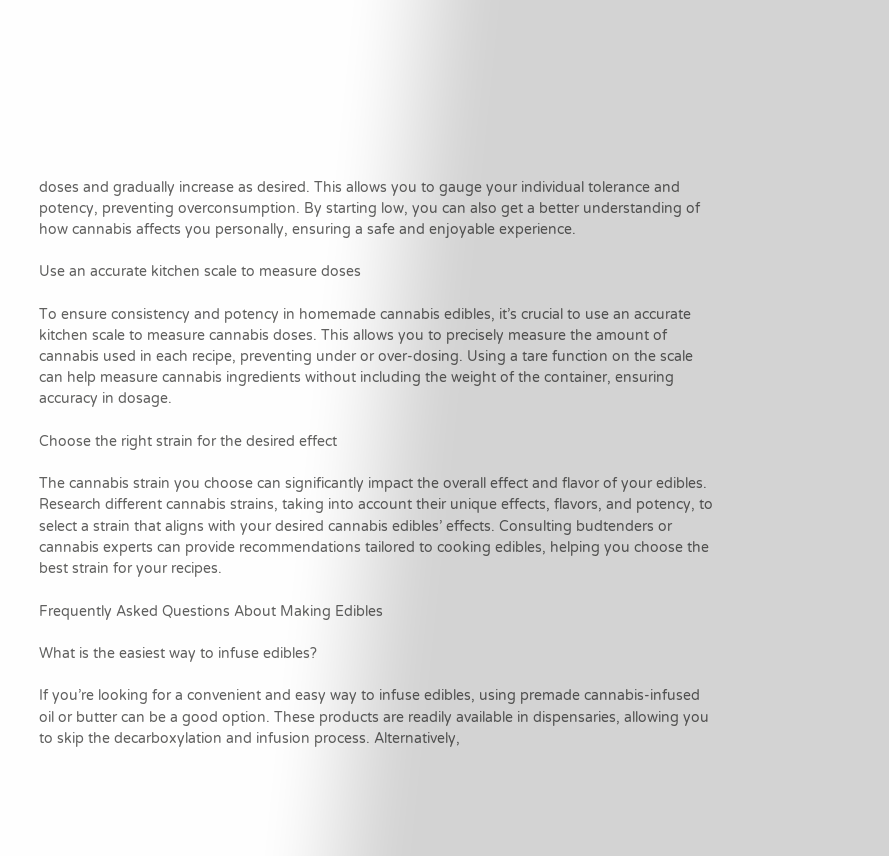doses and gradually increase as desired. This allows you to gauge your individual tolerance and potency, preventing overconsumption. By starting low, you can also get a better understanding of how cannabis affects you personally, ensuring a safe and enjoyable experience.

Use an accurate kitchen scale to measure doses

To ensure consistency and potency in homemade cannabis edibles, it’s crucial to use an accurate kitchen scale to measure cannabis doses. This allows you to precisely measure the amount of cannabis used in each recipe, preventing under or over-dosing. Using a tare function on the scale can help measure cannabis ingredients without including the weight of the container, ensuring accuracy in dosage.

Choose the right strain for the desired effect

The cannabis strain you choose can significantly impact the overall effect and flavor of your edibles. Research different cannabis strains, taking into account their unique effects, flavors, and potency, to select a strain that aligns with your desired cannabis edibles’ effects. Consulting budtenders or cannabis experts can provide recommendations tailored to cooking edibles, helping you choose the best strain for your recipes.

Frequently Asked Questions About Making Edibles

What is the easiest way to infuse edibles?

If you’re looking for a convenient and easy way to infuse edibles, using premade cannabis-infused oil or butter can be a good option. These products are readily available in dispensaries, allowing you to skip the decarboxylation and infusion process. Alternatively,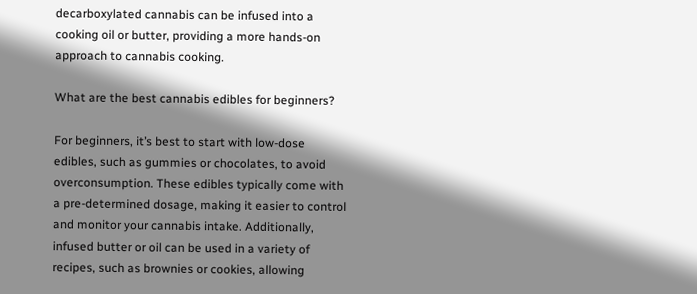decarboxylated cannabis can be infused into a cooking oil or butter, providing a more hands-on approach to cannabis cooking.

What are the best cannabis edibles for beginners?

For beginners, it’s best to start with low-dose edibles, such as gummies or chocolates, to avoid overconsumption. These edibles typically come with a pre-determined dosage, making it easier to control and monitor your cannabis intake. Additionally, infused butter or oil can be used in a variety of recipes, such as brownies or cookies, allowing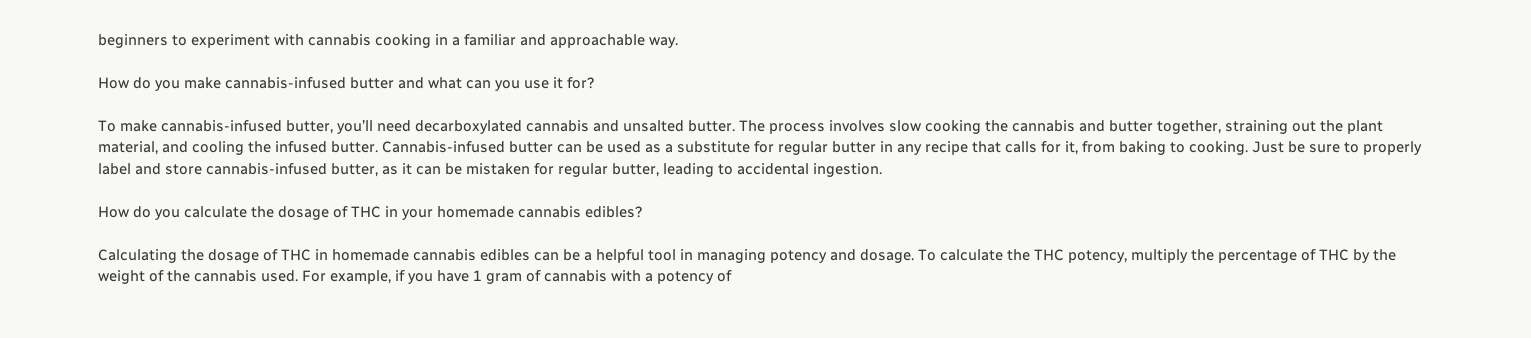beginners to experiment with cannabis cooking in a familiar and approachable way.

How do you make cannabis-infused butter and what can you use it for?

To make cannabis-infused butter, you’ll need decarboxylated cannabis and unsalted butter. The process involves slow cooking the cannabis and butter together, straining out the plant material, and cooling the infused butter. Cannabis-infused butter can be used as a substitute for regular butter in any recipe that calls for it, from baking to cooking. Just be sure to properly label and store cannabis-infused butter, as it can be mistaken for regular butter, leading to accidental ingestion.

How do you calculate the dosage of THC in your homemade cannabis edibles?

Calculating the dosage of THC in homemade cannabis edibles can be a helpful tool in managing potency and dosage. To calculate the THC potency, multiply the percentage of THC by the weight of the cannabis used. For example, if you have 1 gram of cannabis with a potency of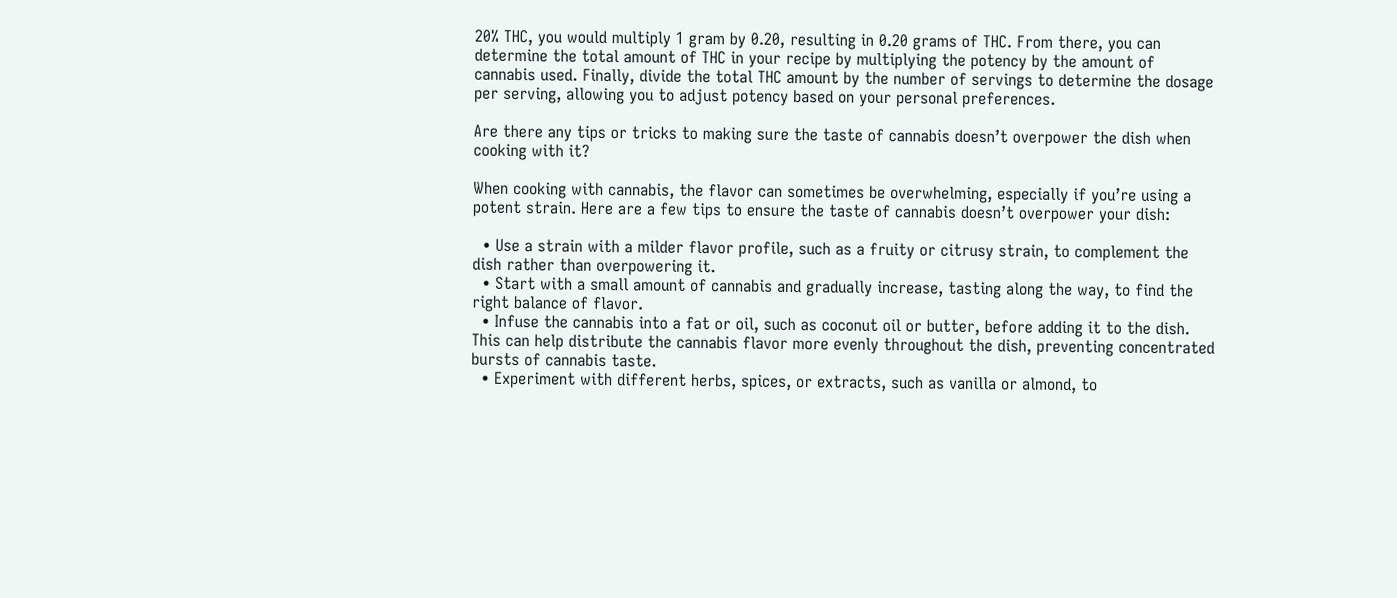20% THC, you would multiply 1 gram by 0.20, resulting in 0.20 grams of THC. From there, you can determine the total amount of THC in your recipe by multiplying the potency by the amount of cannabis used. Finally, divide the total THC amount by the number of servings to determine the dosage per serving, allowing you to adjust potency based on your personal preferences.

Are there any tips or tricks to making sure the taste of cannabis doesn’t overpower the dish when cooking with it?

When cooking with cannabis, the flavor can sometimes be overwhelming, especially if you’re using a potent strain. Here are a few tips to ensure the taste of cannabis doesn’t overpower your dish:

  • Use a strain with a milder flavor profile, such as a fruity or citrusy strain, to complement the dish rather than overpowering it.
  • Start with a small amount of cannabis and gradually increase, tasting along the way, to find the right balance of flavor.
  • Infuse the cannabis into a fat or oil, such as coconut oil or butter, before adding it to the dish. This can help distribute the cannabis flavor more evenly throughout the dish, preventing concentrated bursts of cannabis taste.
  • Experiment with different herbs, spices, or extracts, such as vanilla or almond, to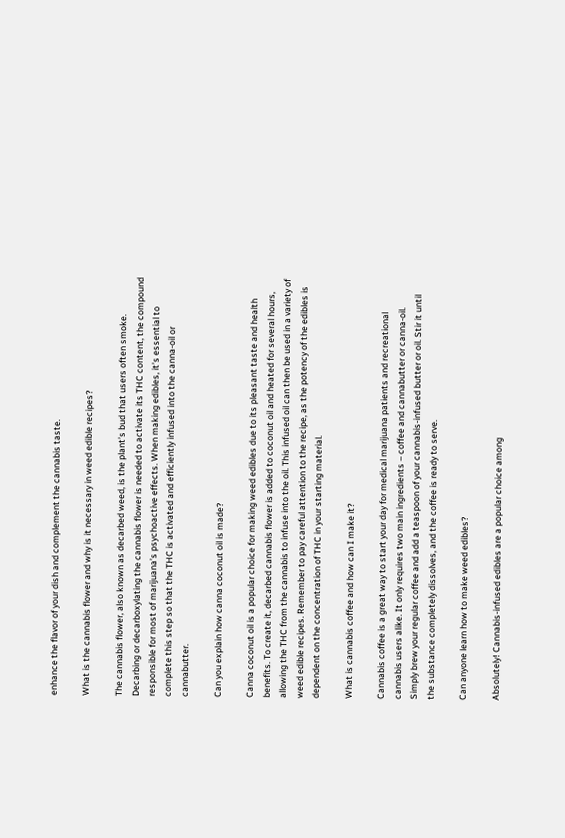enhance the flavor of your dish and complement the cannabis taste.

What is the cannabis flower and why is it necessary in weed edible recipes?

The cannabis flower, also known as decarbed weed, is the plant’s bud that users often smoke. Decarbing or decarboxylating the cannabis flower is needed to activate its THC content, the compound responsible for most of marijuana’s psychoactive effects. When making edibles, it’s essential to complete this step so that the THC is activated and efficiently infused into the canna-oil or cannabutter.

Can you explain how canna coconut oil is made?

Canna coconut oil is a popular choice for making weed edibles due to its pleasant taste and health benefits. To create it, decarbed cannabis flower is added to coconut oil and heated for several hours, allowing the THC from the cannabis to infuse into the oil. This infused oil can then be used in a variety of weed edible recipes. Remember to pay careful attention to the recipe, as the potency of the edibles is dependent on the concentration of THC in your starting material.

What is cannabis coffee and how can I make it?

Cannabis coffee is a great way to start your day for medical marijuana patients and recreational cannabis users alike. It only requires two main ingredients – coffee and cannabutter or canna-oil. Simply brew your regular coffee and add a teaspoon of your cannabis-infused butter or oil. Stir it until the substance completely dissolves, and the coffee is ready to serve.

Can anyone learn how to make weed edibles?

Absolutely! Cannabis-infused edibles are a popular choice among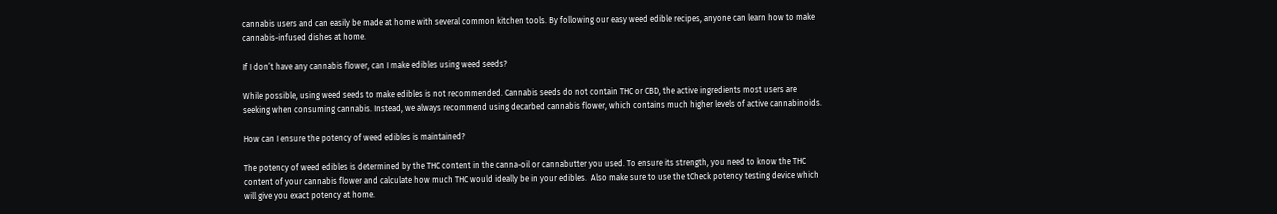cannabis users and can easily be made at home with several common kitchen tools. By following our easy weed edible recipes, anyone can learn how to make cannabis-infused dishes at home.

If I don’t have any cannabis flower, can I make edibles using weed seeds?

While possible, using weed seeds to make edibles is not recommended. Cannabis seeds do not contain THC or CBD, the active ingredients most users are seeking when consuming cannabis. Instead, we always recommend using decarbed cannabis flower, which contains much higher levels of active cannabinoids.

How can I ensure the potency of weed edibles is maintained?

The potency of weed edibles is determined by the THC content in the canna-oil or cannabutter you used. To ensure its strength, you need to know the THC content of your cannabis flower and calculate how much THC would ideally be in your edibles.  Also make sure to use the tCheck potency testing device which will give you exact potency at home.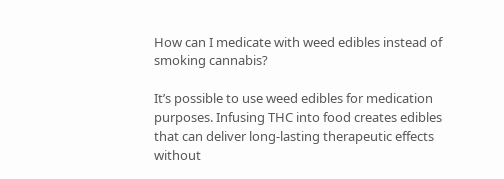How can I medicate with weed edibles instead of smoking cannabis?

It’s possible to use weed edibles for medication purposes. Infusing THC into food creates edibles that can deliver long-lasting therapeutic effects without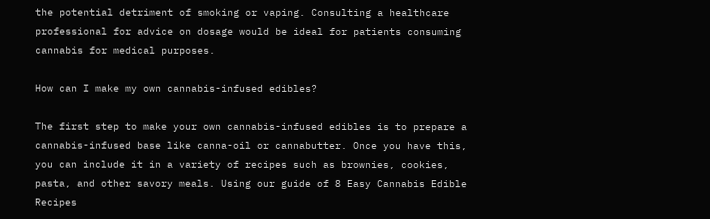the potential detriment of smoking or vaping. Consulting a healthcare professional for advice on dosage would be ideal for patients consuming cannabis for medical purposes.

How can I make my own cannabis-infused edibles?

The first step to make your own cannabis-infused edibles is to prepare a cannabis-infused base like canna-oil or cannabutter. Once you have this, you can include it in a variety of recipes such as brownies, cookies, pasta, and other savory meals. Using our guide of 8 Easy Cannabis Edible Recipes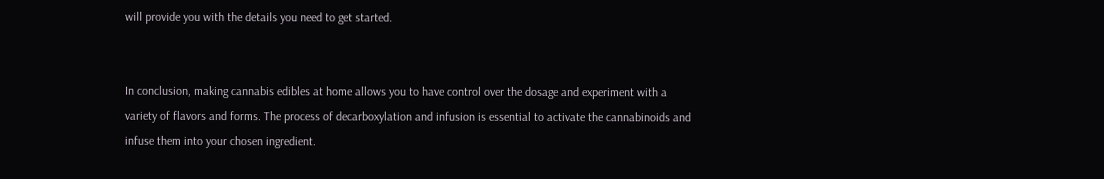will provide you with the details you need to get started.


In conclusion, making cannabis edibles at home allows you to have control over the dosage and experiment with a variety of flavors and forms. The process of decarboxylation and infusion is essential to activate the cannabinoids and infuse them into your chosen ingredient.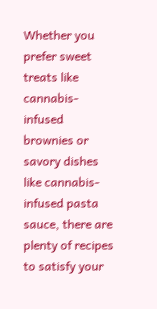Whether you prefer sweet treats like cannabis-infused brownies or savory dishes like cannabis-infused pasta sauce, there are plenty of recipes to satisfy your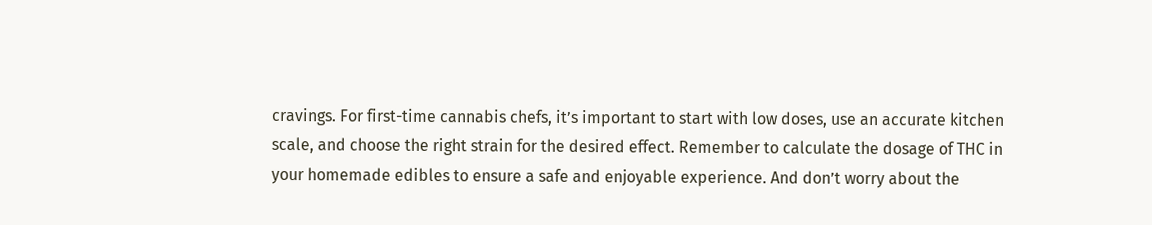cravings. For first-time cannabis chefs, it’s important to start with low doses, use an accurate kitchen scale, and choose the right strain for the desired effect. Remember to calculate the dosage of THC in your homemade edibles to ensure a safe and enjoyable experience. And don’t worry about the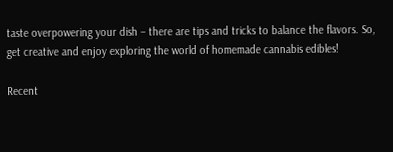taste overpowering your dish – there are tips and tricks to balance the flavors. So, get creative and enjoy exploring the world of homemade cannabis edibles!

Recent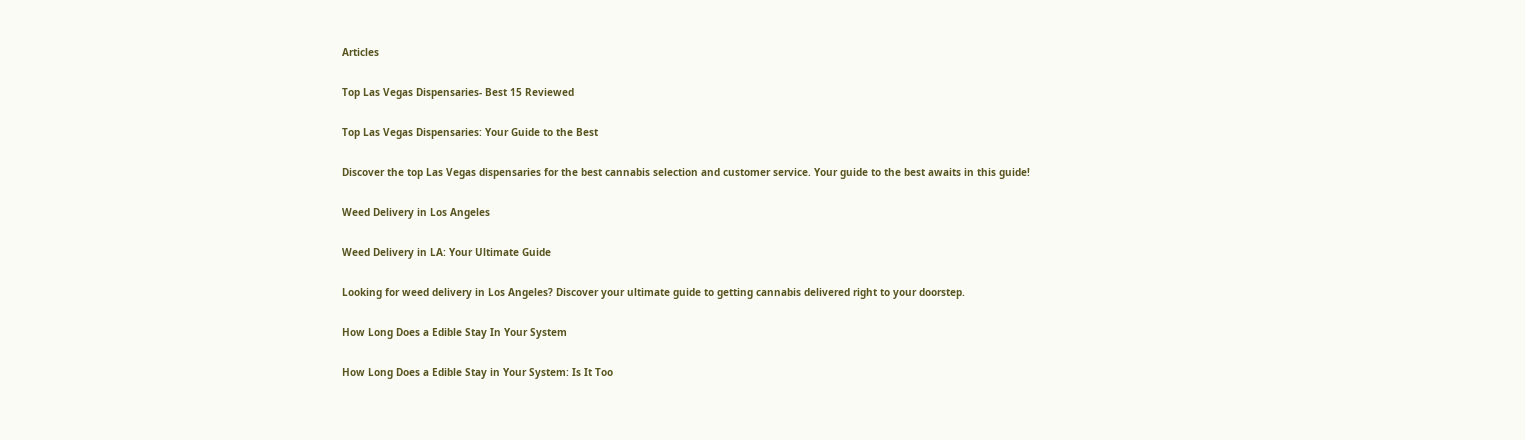Articles

Top Las Vegas Dispensaries- Best 15 Reviewed

Top Las Vegas Dispensaries: Your Guide to the Best

Discover the top Las Vegas dispensaries for the best cannabis selection and customer service. Your guide to the best awaits in this guide!

Weed Delivery in Los Angeles

Weed Delivery in LA: Your Ultimate Guide

Looking for weed delivery in Los Angeles? Discover your ultimate guide to getting cannabis delivered right to your doorstep.

How Long Does a Edible Stay In Your System

How Long Does a Edible Stay in Your System: Is It Too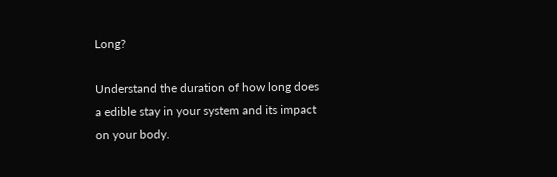Long?

Understand the duration of how long does a edible stay in your system and its impact on your body.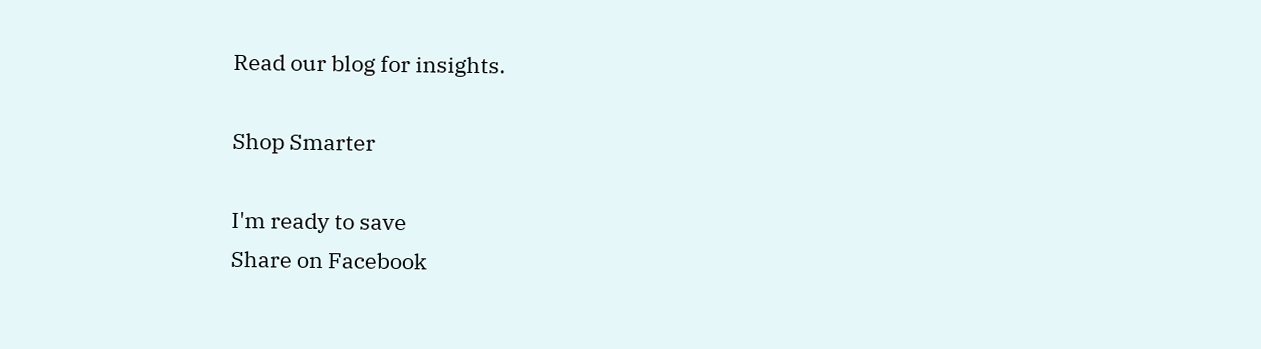Read our blog for insights.

Shop Smarter

I'm ready to save
Share on Facebook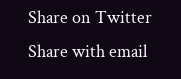Share on Twitter
Share with email